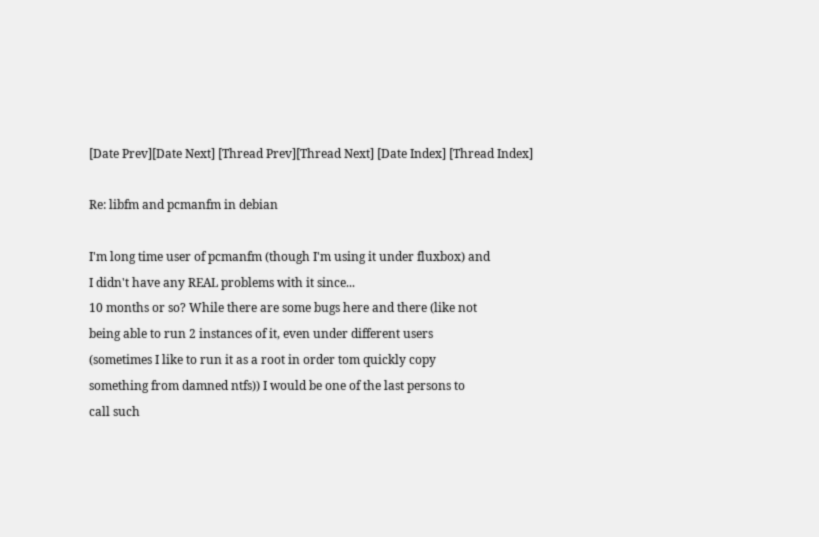[Date Prev][Date Next] [Thread Prev][Thread Next] [Date Index] [Thread Index]

Re: libfm and pcmanfm in debian

I'm long time user of pcmanfm (though I'm using it under fluxbox) and
I didn't have any REAL problems with it since...
10 months or so? While there are some bugs here and there (like not
being able to run 2 instances of it, even under different users
(sometimes I like to run it as a root in order tom quickly copy
something from damned ntfs)) I would be one of the last persons to
call such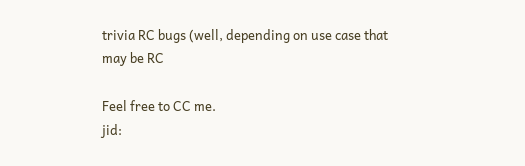trivia RC bugs (well, depending on use case that may be RC

Feel free to CC me.
jid: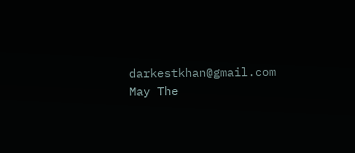darkestkhan@gmail.com
May The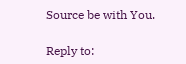Source be with You.

Reply to: